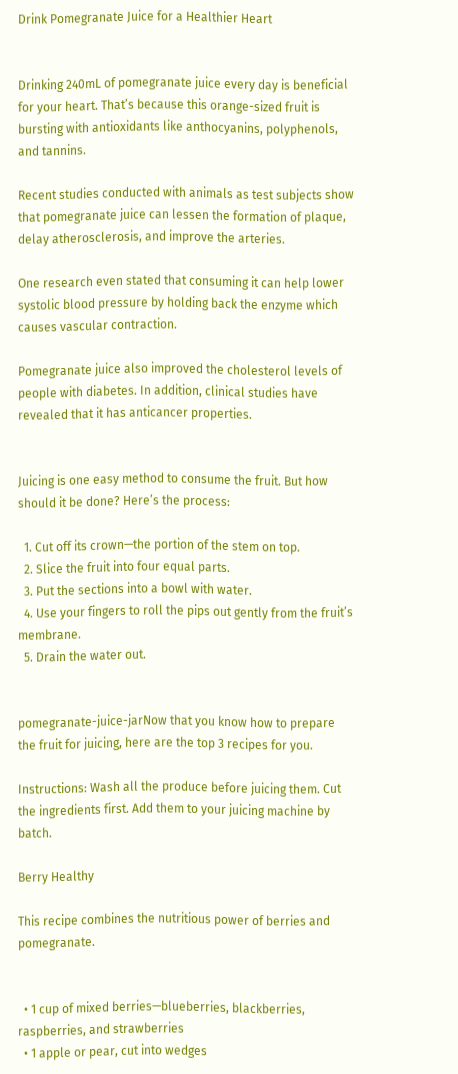Drink Pomegranate Juice for a Healthier Heart


Drinking 240mL of pomegranate juice every day is beneficial for your heart. That’s because this orange-sized fruit is bursting with antioxidants like anthocyanins, polyphenols, and tannins.

Recent studies conducted with animals as test subjects show that pomegranate juice can lessen the formation of plaque, delay atherosclerosis, and improve the arteries.

One research even stated that consuming it can help lower systolic blood pressure by holding back the enzyme which causes vascular contraction.

Pomegranate juice also improved the cholesterol levels of people with diabetes. In addition, clinical studies have revealed that it has anticancer properties.


Juicing is one easy method to consume the fruit. But how should it be done? Here’s the process:

  1. Cut off its crown—the portion of the stem on top.
  2. Slice the fruit into four equal parts.
  3. Put the sections into a bowl with water.
  4. Use your fingers to roll the pips out gently from the fruit’s membrane.
  5. Drain the water out.


pomegranate-juice-jarNow that you know how to prepare the fruit for juicing, here are the top 3 recipes for you.

Instructions: Wash all the produce before juicing them. Cut the ingredients first. Add them to your juicing machine by batch.

Berry Healthy

This recipe combines the nutritious power of berries and pomegranate.


  • 1 cup of mixed berries—blueberries, blackberries, raspberries, and strawberries
  • 1 apple or pear, cut into wedges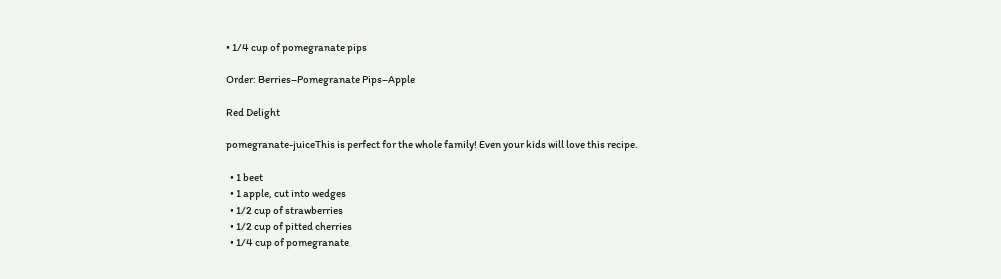• 1/4 cup of pomegranate pips

Order: Berries–Pomegranate Pips–Apple

Red Delight

pomegranate-juiceThis is perfect for the whole family! Even your kids will love this recipe.

  • 1 beet
  • 1 apple, cut into wedges
  • 1/2 cup of strawberries
  • 1/2 cup of pitted cherries
  • 1/4 cup of pomegranate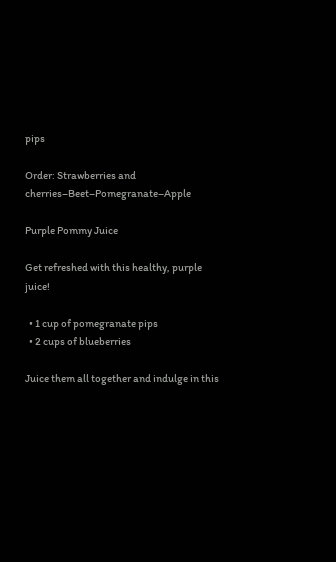pips

Order: Strawberries and cherries–Beet–Pomegranate–Apple

Purple Pommy Juice

Get refreshed with this healthy, purple juice!

  • 1 cup of pomegranate pips
  • 2 cups of blueberries

Juice them all together and indulge in this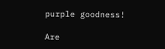purple goodness!

Are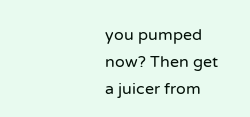you pumped now? Then get a juicer from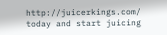http://juicerkings.com/ today and start juicing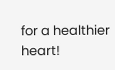for a healthier heart!